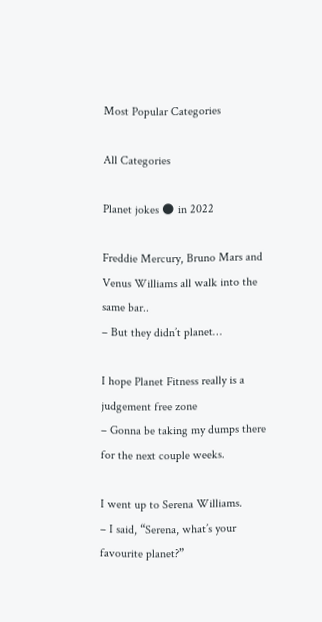Most Popular Categories

All Categories

Planet jokes 🌑 in 2022

Freddie Mercury, Bruno Mars and Venus Williams all walk into the same bar..
– But they didn’t planet…

I hope Planet Fitness really is a judgement free zone
– Gonna be taking my dumps there for the next couple weeks.

I went up to Serena Williams.
– I said, “Serena, what’s your favourite planet?”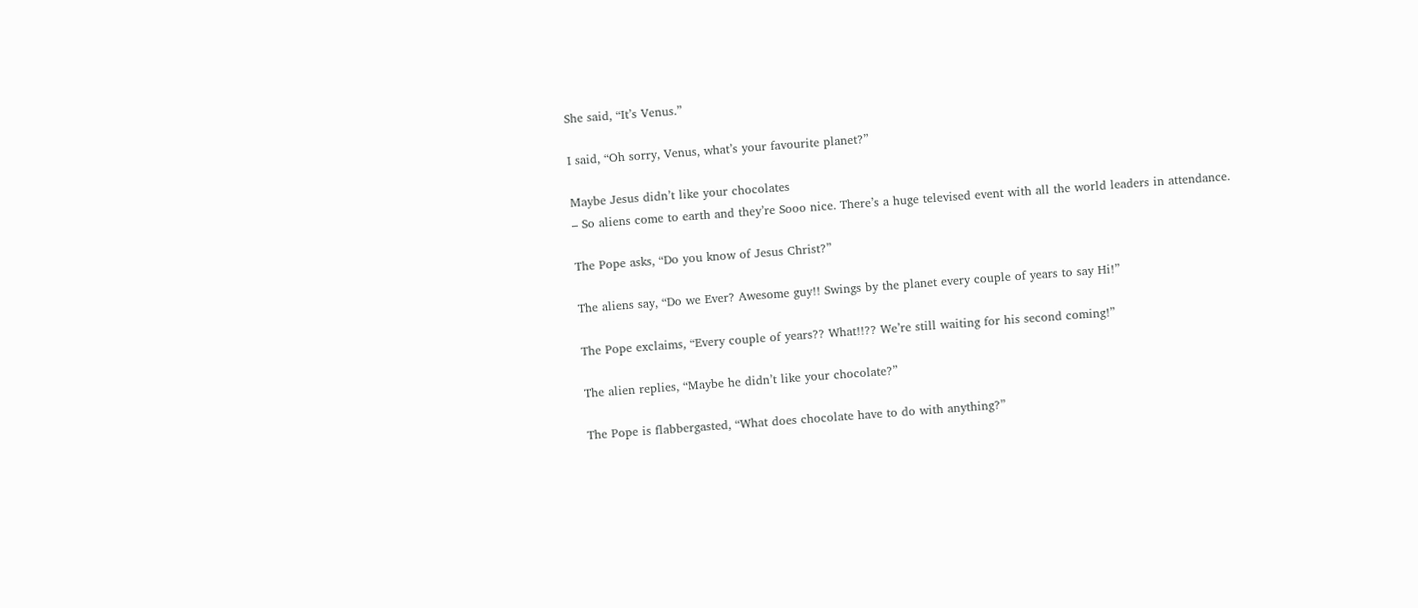She said, “It’s Venus.”

I said, “Oh sorry, Venus, what’s your favourite planet?”

Maybe Jesus didn’t like your chocolates
– So aliens come to earth and they’re Sooo nice. There’s a huge televised event with all the world leaders in attendance.

The Pope asks, “Do you know of Jesus Christ?”

The aliens say, “Do we Ever? Awesome guy!! Swings by the planet every couple of years to say Hi!”

The Pope exclaims, “Every couple of years?? What!!?? We’re still waiting for his second coming!”

The alien replies, “Maybe he didn’t like your chocolate?”

The Pope is flabbergasted, “What does chocolate have to do with anything?”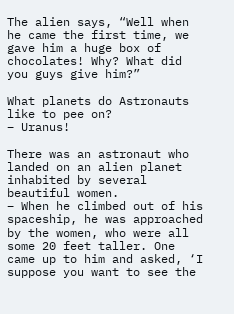The alien says, “Well when he came the first time, we gave him a huge box of chocolates! Why? What did you guys give him?”

What planets do Astronauts like to pee on?
– Uranus!

There was an astronaut who landed on an alien planet inhabited by several beautiful women.
– When he climbed out of his spaceship, he was approached by the women, who were all some 20 feet taller. One came up to him and asked, ‘I suppose you want to see the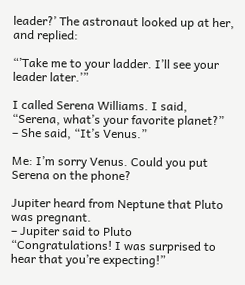leader?’ The astronaut looked up at her, and replied:

“’Take me to your ladder. I’ll see your leader later.’”

I called Serena Williams. I said, “Serena, what’s your favorite planet?”
– She said, “It’s Venus.”

Me: I’m sorry Venus. Could you put Serena on the phone?

Jupiter heard from Neptune that Pluto was pregnant.
– Jupiter said to Pluto “Congratulations! I was surprised to hear that you’re expecting!”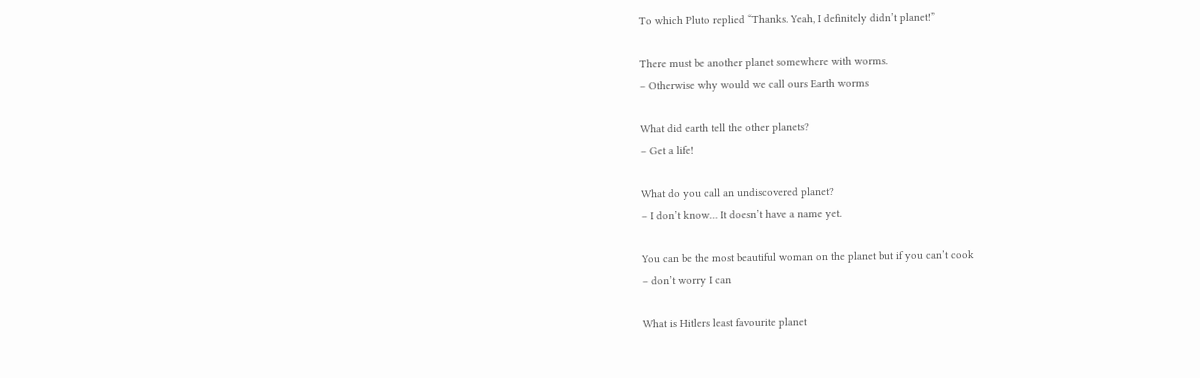To which Pluto replied “Thanks. Yeah, I definitely didn’t planet!”

There must be another planet somewhere with worms.
– Otherwise why would we call ours Earth worms

What did earth tell the other planets?
– Get a life!

What do you call an undiscovered planet?
– I don’t know… It doesn’t have a name yet.

You can be the most beautiful woman on the planet but if you can’t cook
– don’t worry I can

What is Hitlers least favourite planet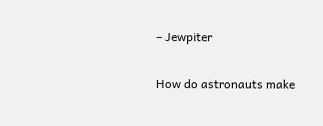– Jewpiter

How do astronauts make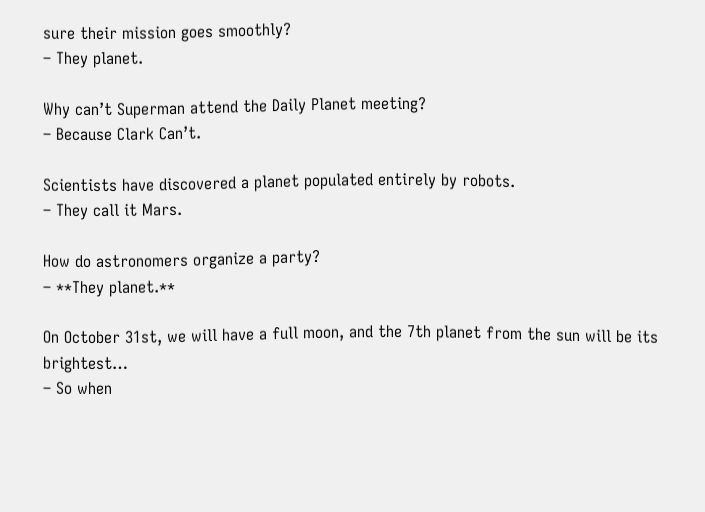sure their mission goes smoothly?
– They planet.

Why can’t Superman attend the Daily Planet meeting?
– Because Clark Can’t.

Scientists have discovered a planet populated entirely by robots.
– They call it Mars.

How do astronomers organize a party?
– **They planet.**

On October 31st, we will have a full moon, and the 7th planet from the sun will be its brightest…
– So when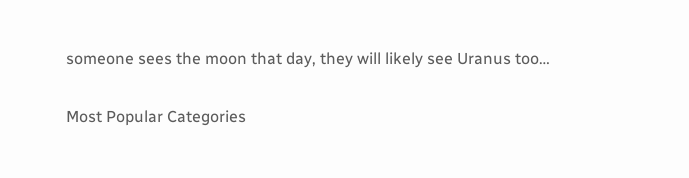someone sees the moon that day, they will likely see Uranus too…

Most Popular Categories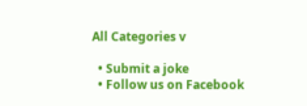All Categories v

  • Submit a joke
  • Follow us on Facebook